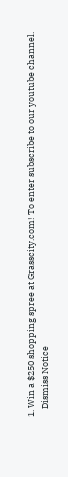1. Win a $250 shopping spree at Grasscity.com! To enter subscribe to our youtube channel.
    Dismiss Notice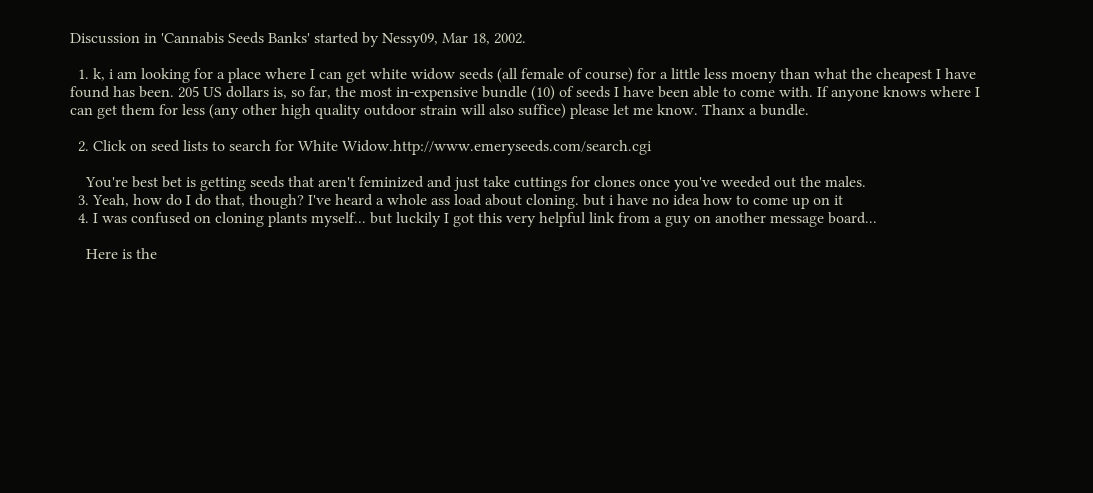Discussion in 'Cannabis Seeds Banks' started by Nessy09, Mar 18, 2002.

  1. k, i am looking for a place where I can get white widow seeds (all female of course) for a little less moeny than what the cheapest I have found has been. 205 US dollars is, so far, the most in-expensive bundle (10) of seeds I have been able to come with. If anyone knows where I can get them for less (any other high quality outdoor strain will also suffice) please let me know. Thanx a bundle.

  2. Click on seed lists to search for White Widow.http://www.emeryseeds.com/search.cgi

    You're best bet is getting seeds that aren't feminized and just take cuttings for clones once you've weeded out the males.
  3. Yeah, how do I do that, though? I've heard a whole ass load about cloning. but i have no idea how to come up on it
  4. I was confused on cloning plants myself... but luckily I got this very helpful link from a guy on another message board...

    Here is the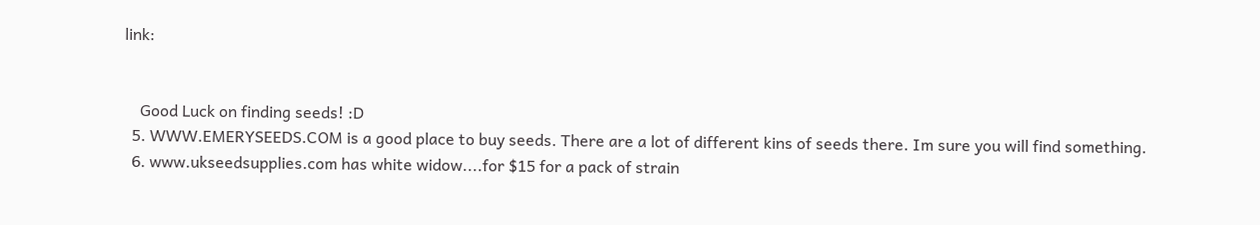link:


    Good Luck on finding seeds! :D
  5. WWW.EMERYSEEDS.COM is a good place to buy seeds. There are a lot of different kins of seeds there. Im sure you will find something.
  6. www.ukseedsupplies.com has white widow....for $15 for a pack of strain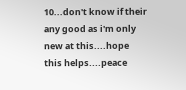10...don't know if their any good as i'm only new at this....hope this helps....peace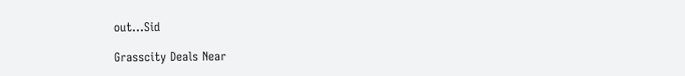out...Sid

Grasscity Deals Near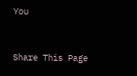You


Share This Page